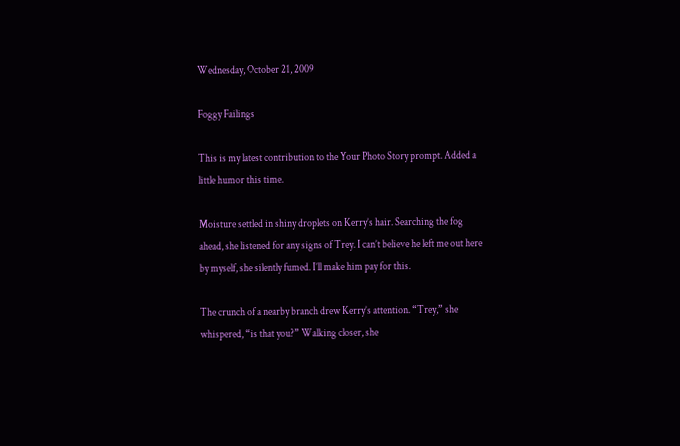Wednesday, October 21, 2009

Foggy Failings

This is my latest contribution to the Your Photo Story prompt. Added a little humor this time.

Moisture settled in shiny droplets on Kerry’s hair. Searching the fog ahead, she listened for any signs of Trey. I can’t believe he left me out here by myself, she silently fumed. I’ll make him pay for this.

The crunch of a nearby branch drew Kerry’s attention. “Trey,” she whispered, “is that you?” Walking closer, she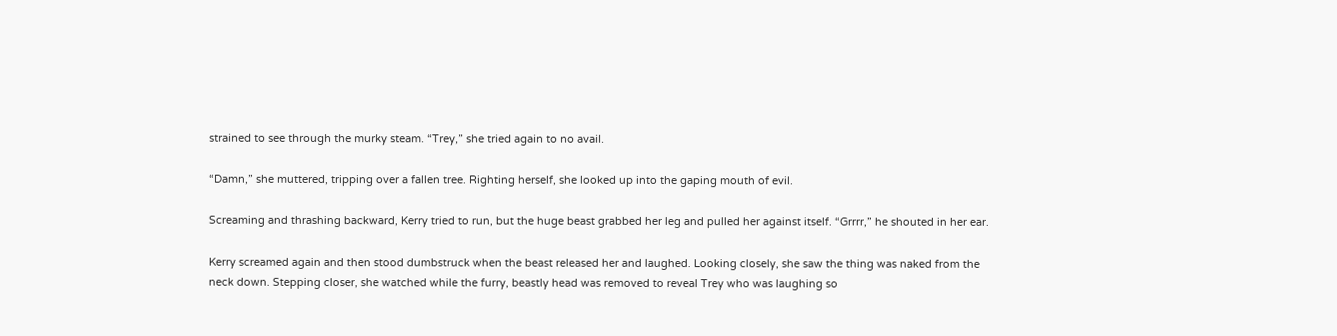strained to see through the murky steam. “Trey,” she tried again to no avail.

“Damn,” she muttered, tripping over a fallen tree. Righting herself, she looked up into the gaping mouth of evil.

Screaming and thrashing backward, Kerry tried to run, but the huge beast grabbed her leg and pulled her against itself. “Grrrr,” he shouted in her ear.

Kerry screamed again and then stood dumbstruck when the beast released her and laughed. Looking closely, she saw the thing was naked from the neck down. Stepping closer, she watched while the furry, beastly head was removed to reveal Trey who was laughing so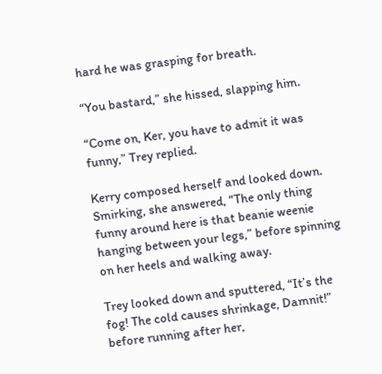hard he was grasping for breath.

“You bastard,” she hissed, slapping him.

“Come on, Ker, you have to admit it was funny,” Trey replied.

Kerry composed herself and looked down. Smirking, she answered, “The only thing funny around here is that beanie weenie hanging between your legs,” before spinning on her heels and walking away.

Trey looked down and sputtered, “It’s the fog! The cold causes shrinkage, Damnit!” before running after her,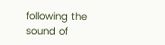following the sound of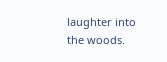laughter into the woods.